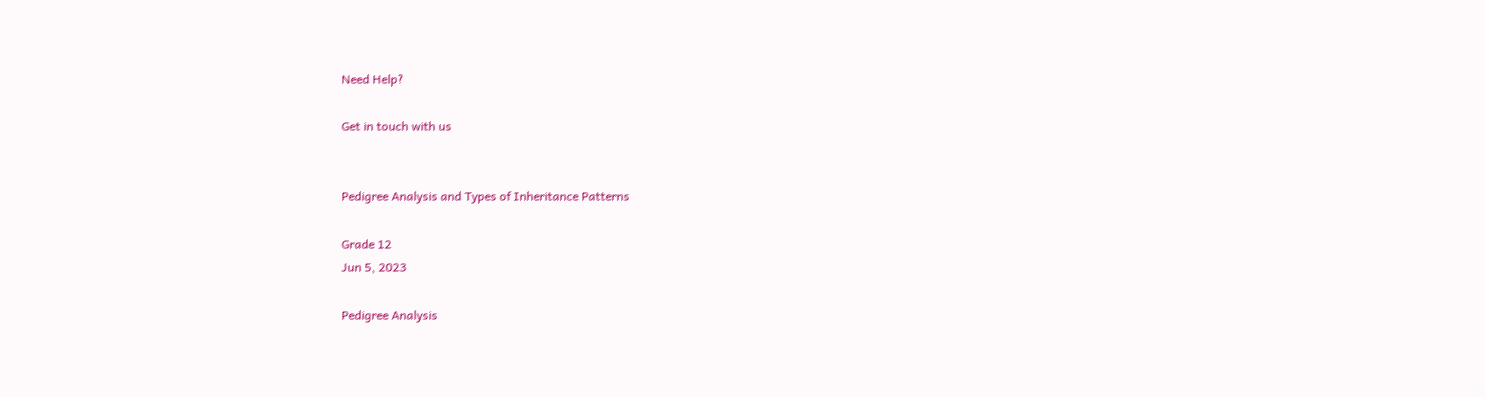Need Help?

Get in touch with us


Pedigree Analysis and Types of Inheritance Patterns

Grade 12
Jun 5, 2023

Pedigree Analysis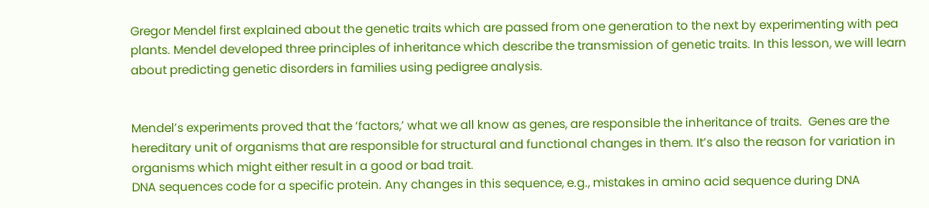Gregor Mendel first explained about the genetic traits which are passed from one generation to the next by experimenting with pea plants. Mendel developed three principles of inheritance which describe the transmission of genetic traits. In this lesson, we will learn about predicting genetic disorders in families using pedigree analysis.


Mendel’s experiments proved that the ‘factors,’ what we all know as genes, are responsible the inheritance of traits.  Genes are the hereditary unit of organisms that are responsible for structural and functional changes in them. It’s also the reason for variation in organisms which might either result in a good or bad trait.
DNA sequences code for a specific protein. Any changes in this sequence, e.g., mistakes in amino acid sequence during DNA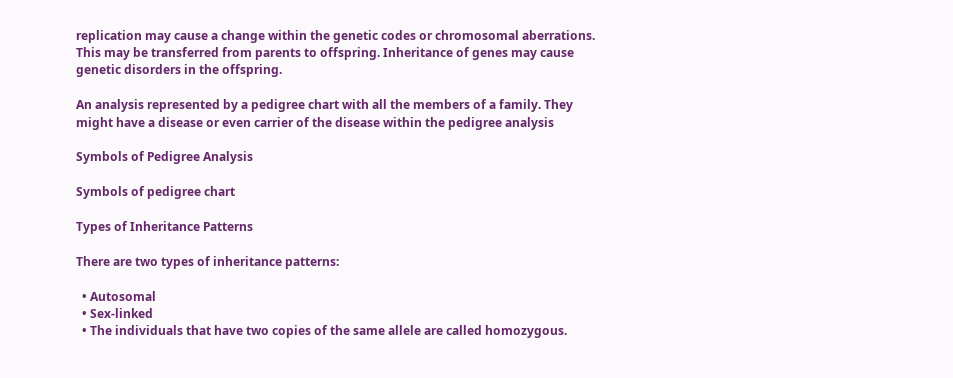replication may cause a change within the genetic codes or chromosomal aberrations. This may be transferred from parents to offspring. Inheritance of genes may cause genetic disorders in the offspring.

An analysis represented by a pedigree chart with all the members of a family. They might have a disease or even carrier of the disease within the pedigree analysis

Symbols of Pedigree Analysis

Symbols of pedigree chart

Types of Inheritance Patterns

There are two types of inheritance patterns:

  • Autosomal
  • Sex-linked
  • The individuals that have two copies of the same allele are called homozygous.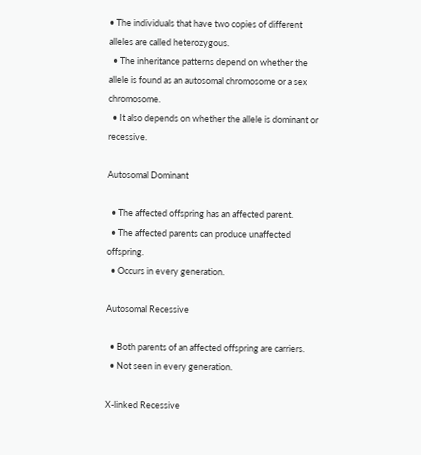• The individuals that have two copies of different alleles are called heterozygous.
  • The inheritance patterns depend on whether the allele is found as an autosomal chromosome or a sex chromosome.
  • It also depends on whether the allele is dominant or recessive.

Autosomal Dominant

  • The affected offspring has an affected parent.
  • The affected parents can produce unaffected offspring.
  • Occurs in every generation.

Autosomal Recessive

  • Both parents of an affected offspring are carriers.
  • Not seen in every generation.

X-linked Recessive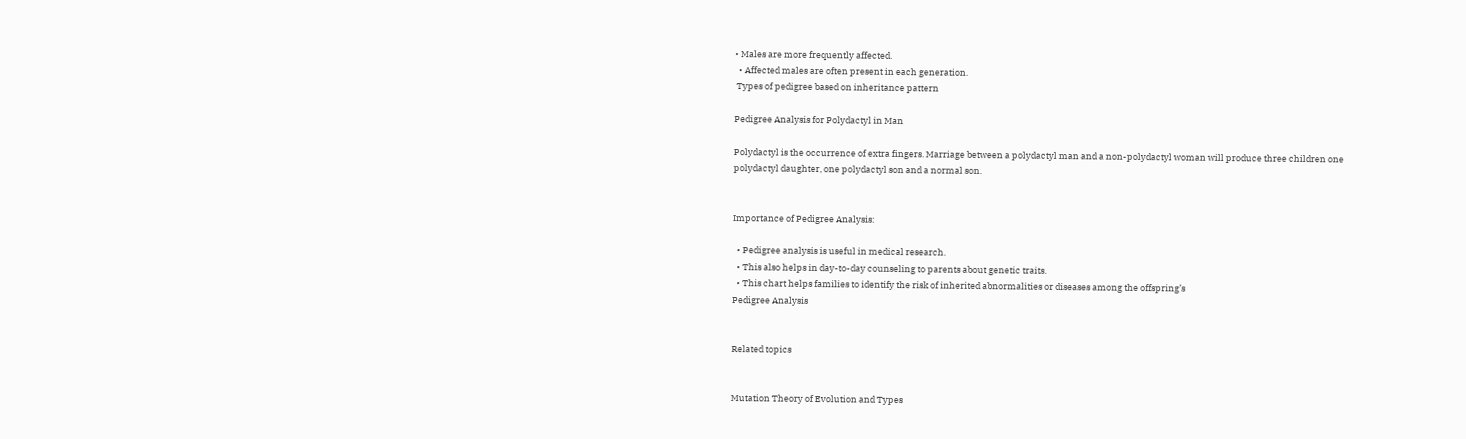• Males are more frequently affected.
  • Affected males are often present in each generation.
 Types of pedigree based on inheritance pattern

Pedigree Analysis for Polydactyl in Man

Polydactyl is the occurrence of extra fingers. Marriage between a polydactyl man and a non-polydactyl woman will produce three children one polydactyl daughter, one polydactyl son and a normal son.


Importance of Pedigree Analysis:

  • Pedigree analysis is useful in medical research.
  • This also helps in day-to-day counseling to parents about genetic traits.
  • This chart helps families to identify the risk of inherited abnormalities or diseases among the offspring’s
Pedigree Analysis


Related topics


Mutation Theory of Evolution and Types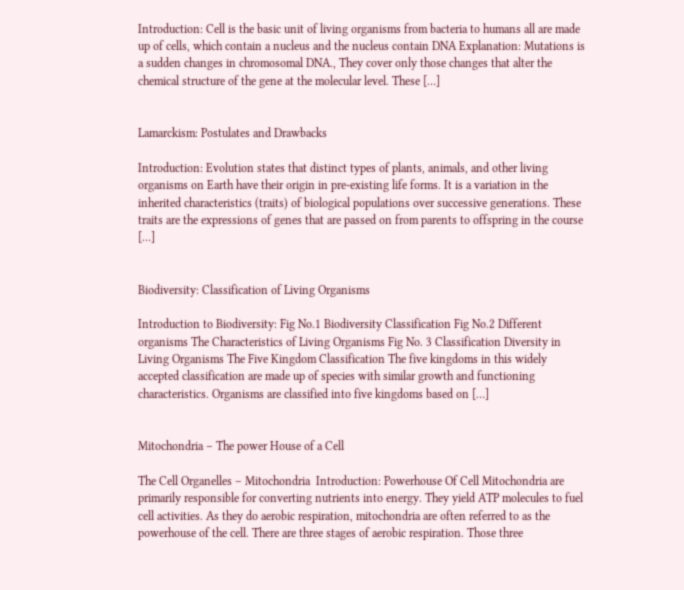Introduction: Cell is the basic unit of living organisms from bacteria to humans all are made up of cells, which contain a nucleus and the nucleus contain DNA Explanation: Mutations is a sudden changes in chromosomal DNA., They cover only those changes that alter the chemical structure of the gene at the molecular level. These […]


Lamarckism: Postulates and Drawbacks

Introduction: Evolution states that distinct types of plants, animals, and other living organisms on Earth have their origin in pre-existing life forms. It is a variation in the inherited characteristics (traits) of biological populations over successive generations. These traits are the expressions of genes that are passed on from parents to offspring in the course […]


Biodiversity: Classification of Living Organisms

Introduction to Biodiversity: Fig No.1 Biodiversity Classification Fig No.2 Different organisms The Characteristics of Living Organisms Fig No. 3 Classification Diversity in Living Organisms The Five Kingdom Classification The five kingdoms in this widely accepted classification are made up of species with similar growth and functioning characteristics. Organisms are classified into five kingdoms based on […]


Mitochondria – The power House of a Cell

The Cell Organelles – Mitochondria  Introduction: Powerhouse Of Cell Mitochondria are primarily responsible for converting nutrients into energy. They yield ATP molecules to fuel cell activities. As they do aerobic respiration, mitochondria are often referred to as the powerhouse of the cell. There are three stages of aerobic respiration. Those three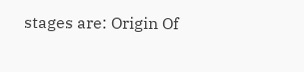stages are: Origin Of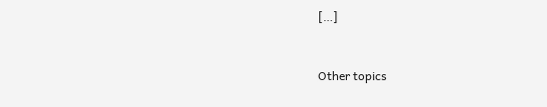[…]


Other topics